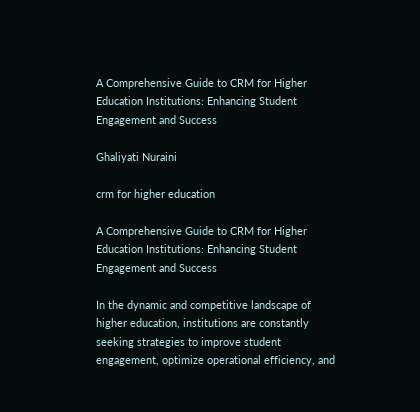A Comprehensive Guide to CRM for Higher Education Institutions: Enhancing Student Engagement and Success

Ghaliyati Nuraini

crm for higher education

A Comprehensive Guide to CRM for Higher Education Institutions: Enhancing Student Engagement and Success

In the dynamic and competitive landscape of higher education, institutions are constantly seeking strategies to improve student engagement, optimize operational efficiency, and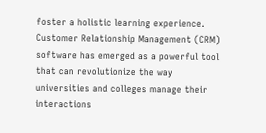foster a holistic learning experience. Customer Relationship Management (CRM) software has emerged as a powerful tool that can revolutionize the way universities and colleges manage their interactions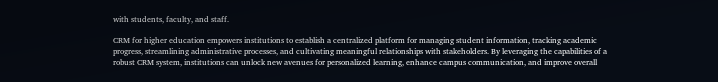with students, faculty, and staff.

CRM for higher education empowers institutions to establish a centralized platform for managing student information, tracking academic progress, streamlining administrative processes, and cultivating meaningful relationships with stakeholders. By leveraging the capabilities of a robust CRM system, institutions can unlock new avenues for personalized learning, enhance campus communication, and improve overall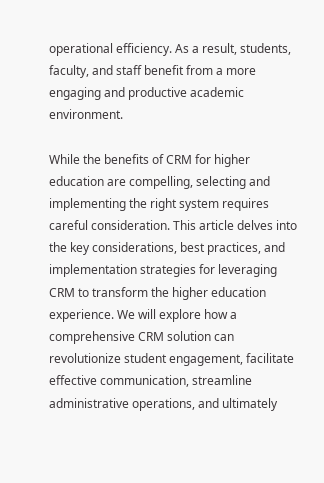operational efficiency. As a result, students, faculty, and staff benefit from a more engaging and productive academic environment.

While the benefits of CRM for higher education are compelling, selecting and implementing the right system requires careful consideration. This article delves into the key considerations, best practices, and implementation strategies for leveraging CRM to transform the higher education experience. We will explore how a comprehensive CRM solution can revolutionize student engagement, facilitate effective communication, streamline administrative operations, and ultimately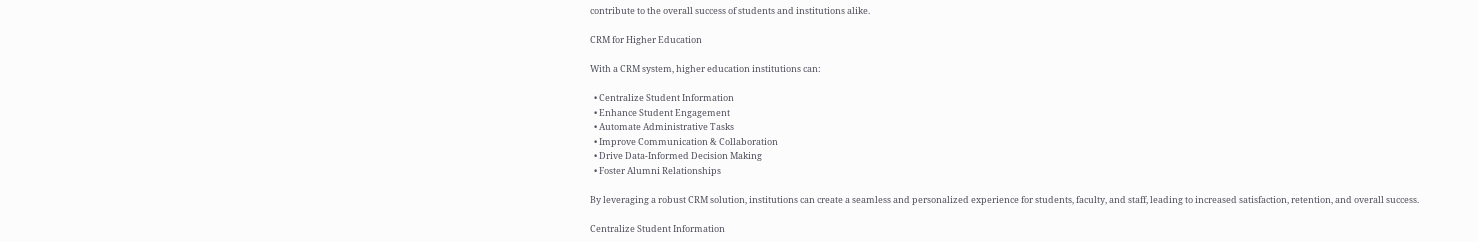contribute to the overall success of students and institutions alike.

CRM for Higher Education

With a CRM system, higher education institutions can:

  • Centralize Student Information
  • Enhance Student Engagement
  • Automate Administrative Tasks
  • Improve Communication & Collaboration
  • Drive Data-Informed Decision Making
  • Foster Alumni Relationships

By leveraging a robust CRM solution, institutions can create a seamless and personalized experience for students, faculty, and staff, leading to increased satisfaction, retention, and overall success.

Centralize Student Information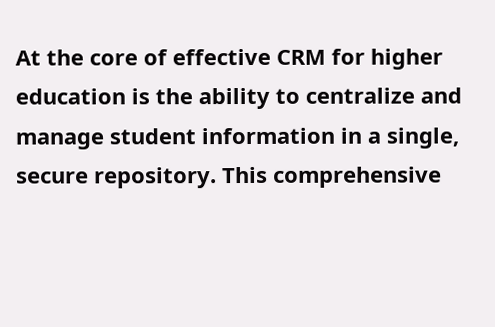At the core of effective CRM for higher education is the ability to centralize and manage student information in a single, secure repository. This comprehensive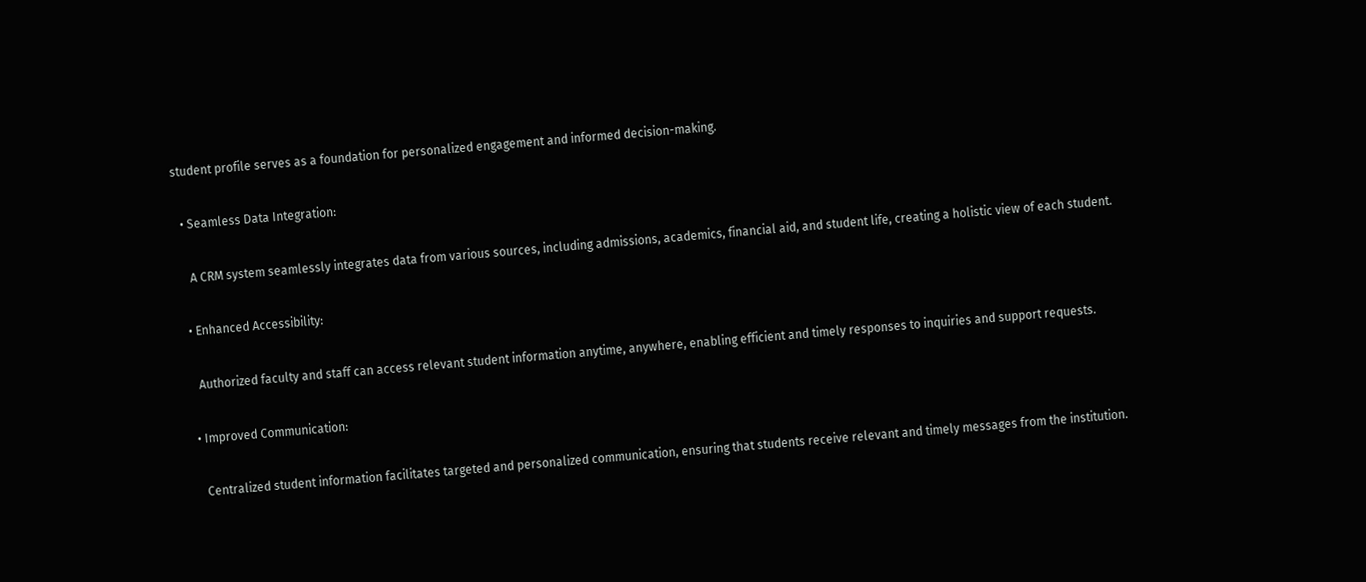student profile serves as a foundation for personalized engagement and informed decision-making.

  • Seamless Data Integration:

    A CRM system seamlessly integrates data from various sources, including admissions, academics, financial aid, and student life, creating a holistic view of each student.

  • Enhanced Accessibility:

    Authorized faculty and staff can access relevant student information anytime, anywhere, enabling efficient and timely responses to inquiries and support requests.

  • Improved Communication:

    Centralized student information facilitates targeted and personalized communication, ensuring that students receive relevant and timely messages from the institution.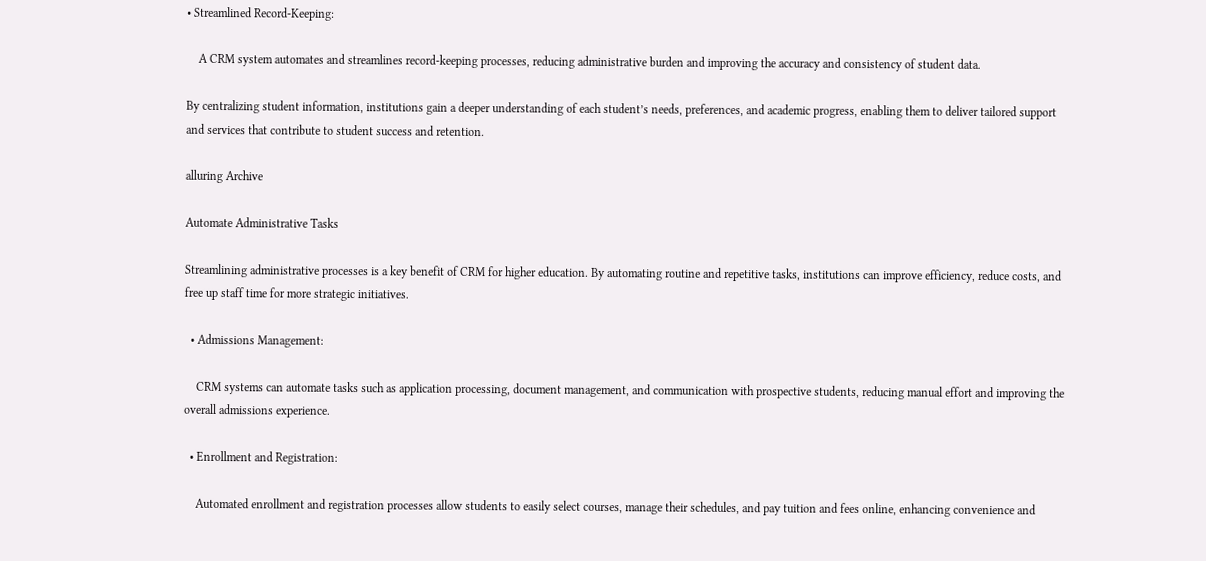• Streamlined Record-Keeping:

    A CRM system automates and streamlines record-keeping processes, reducing administrative burden and improving the accuracy and consistency of student data.

By centralizing student information, institutions gain a deeper understanding of each student’s needs, preferences, and academic progress, enabling them to deliver tailored support and services that contribute to student success and retention.

alluring Archive

Automate Administrative Tasks

Streamlining administrative processes is a key benefit of CRM for higher education. By automating routine and repetitive tasks, institutions can improve efficiency, reduce costs, and free up staff time for more strategic initiatives.

  • Admissions Management:

    CRM systems can automate tasks such as application processing, document management, and communication with prospective students, reducing manual effort and improving the overall admissions experience.

  • Enrollment and Registration:

    Automated enrollment and registration processes allow students to easily select courses, manage their schedules, and pay tuition and fees online, enhancing convenience and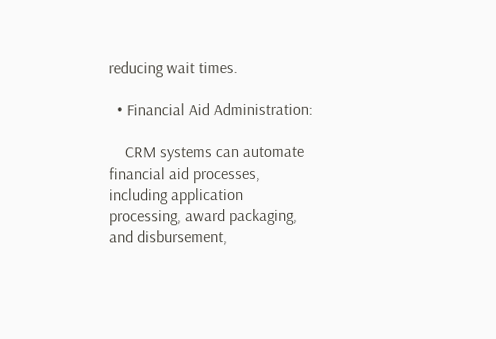reducing wait times.

  • Financial Aid Administration:

    CRM systems can automate financial aid processes, including application processing, award packaging, and disbursement,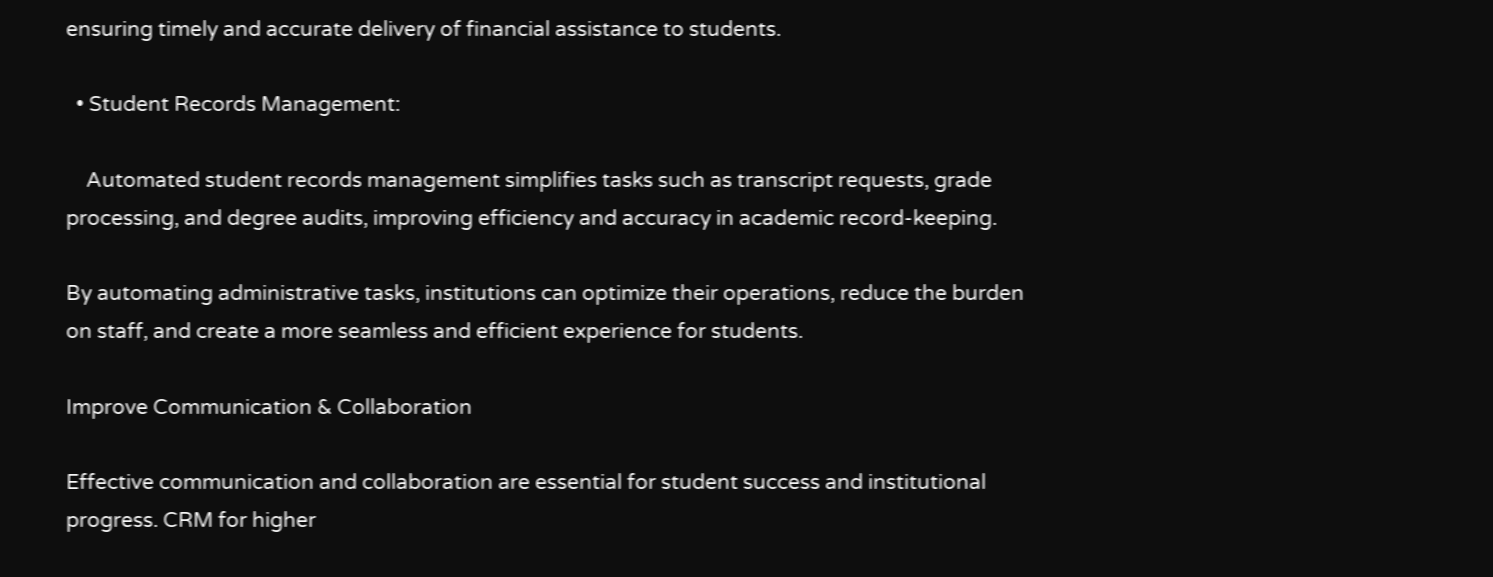ensuring timely and accurate delivery of financial assistance to students.

  • Student Records Management:

    Automated student records management simplifies tasks such as transcript requests, grade processing, and degree audits, improving efficiency and accuracy in academic record-keeping.

By automating administrative tasks, institutions can optimize their operations, reduce the burden on staff, and create a more seamless and efficient experience for students.

Improve Communication & Collaboration

Effective communication and collaboration are essential for student success and institutional progress. CRM for higher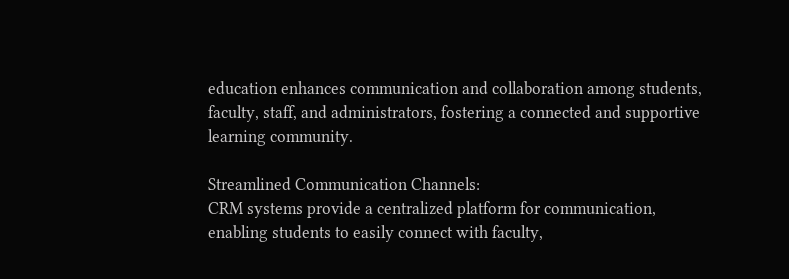education enhances communication and collaboration among students, faculty, staff, and administrators, fostering a connected and supportive learning community.

Streamlined Communication Channels:
CRM systems provide a centralized platform for communication, enabling students to easily connect with faculty,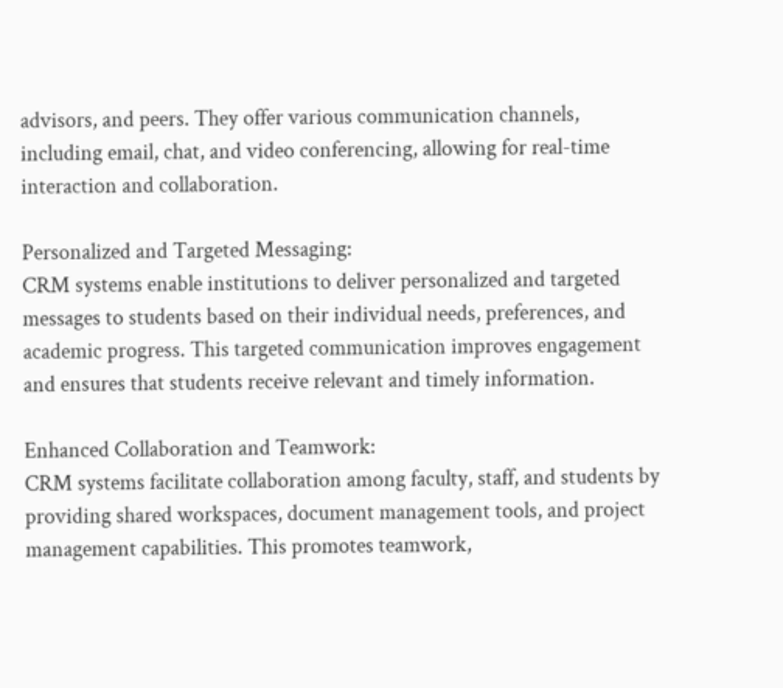advisors, and peers. They offer various communication channels, including email, chat, and video conferencing, allowing for real-time interaction and collaboration.

Personalized and Targeted Messaging:
CRM systems enable institutions to deliver personalized and targeted messages to students based on their individual needs, preferences, and academic progress. This targeted communication improves engagement and ensures that students receive relevant and timely information.

Enhanced Collaboration and Teamwork:
CRM systems facilitate collaboration among faculty, staff, and students by providing shared workspaces, document management tools, and project management capabilities. This promotes teamwork,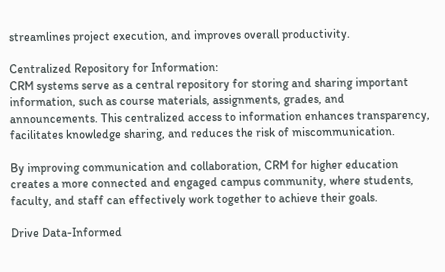streamlines project execution, and improves overall productivity.

Centralized Repository for Information:
CRM systems serve as a central repository for storing and sharing important information, such as course materials, assignments, grades, and announcements. This centralized access to information enhances transparency, facilitates knowledge sharing, and reduces the risk of miscommunication.

By improving communication and collaboration, CRM for higher education creates a more connected and engaged campus community, where students, faculty, and staff can effectively work together to achieve their goals.

Drive Data-Informed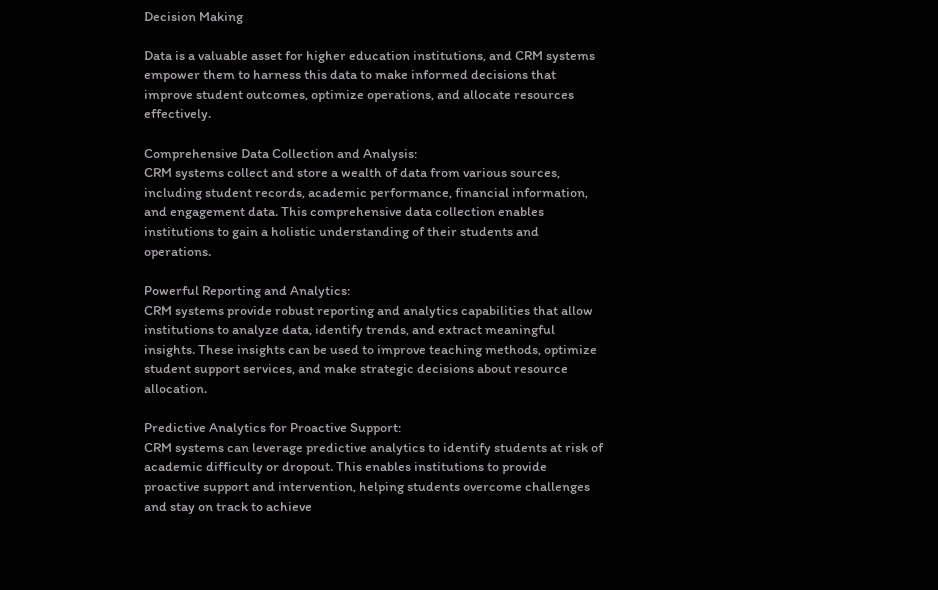Decision Making

Data is a valuable asset for higher education institutions, and CRM systems empower them to harness this data to make informed decisions that improve student outcomes, optimize operations, and allocate resources effectively.

Comprehensive Data Collection and Analysis:
CRM systems collect and store a wealth of data from various sources, including student records, academic performance, financial information, and engagement data. This comprehensive data collection enables institutions to gain a holistic understanding of their students and operations.

Powerful Reporting and Analytics:
CRM systems provide robust reporting and analytics capabilities that allow institutions to analyze data, identify trends, and extract meaningful insights. These insights can be used to improve teaching methods, optimize student support services, and make strategic decisions about resource allocation.

Predictive Analytics for Proactive Support:
CRM systems can leverage predictive analytics to identify students at risk of academic difficulty or dropout. This enables institutions to provide proactive support and intervention, helping students overcome challenges and stay on track to achieve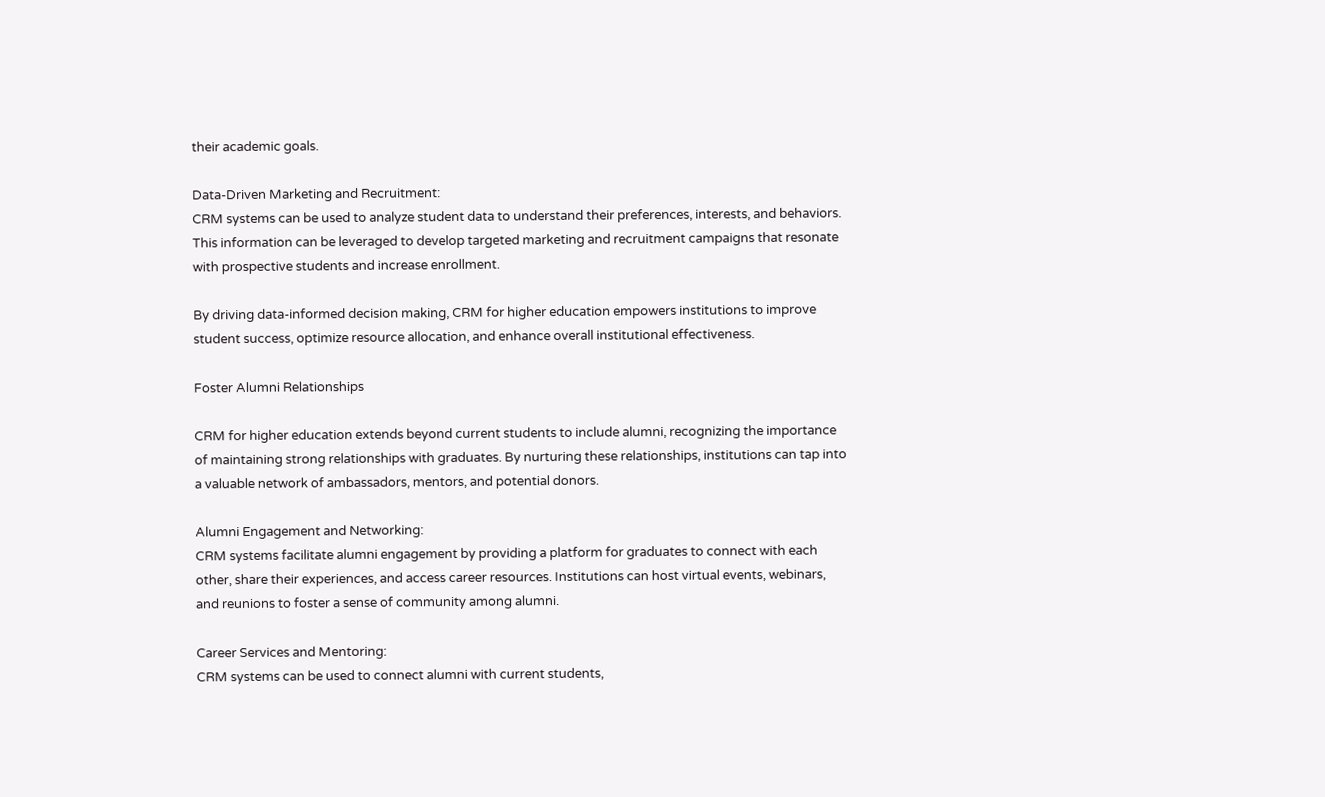their academic goals.

Data-Driven Marketing and Recruitment:
CRM systems can be used to analyze student data to understand their preferences, interests, and behaviors. This information can be leveraged to develop targeted marketing and recruitment campaigns that resonate with prospective students and increase enrollment.

By driving data-informed decision making, CRM for higher education empowers institutions to improve student success, optimize resource allocation, and enhance overall institutional effectiveness.

Foster Alumni Relationships

CRM for higher education extends beyond current students to include alumni, recognizing the importance of maintaining strong relationships with graduates. By nurturing these relationships, institutions can tap into a valuable network of ambassadors, mentors, and potential donors.

Alumni Engagement and Networking:
CRM systems facilitate alumni engagement by providing a platform for graduates to connect with each other, share their experiences, and access career resources. Institutions can host virtual events, webinars, and reunions to foster a sense of community among alumni.

Career Services and Mentoring:
CRM systems can be used to connect alumni with current students,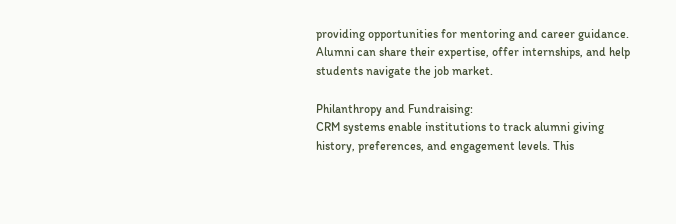providing opportunities for mentoring and career guidance. Alumni can share their expertise, offer internships, and help students navigate the job market.

Philanthropy and Fundraising:
CRM systems enable institutions to track alumni giving history, preferences, and engagement levels. This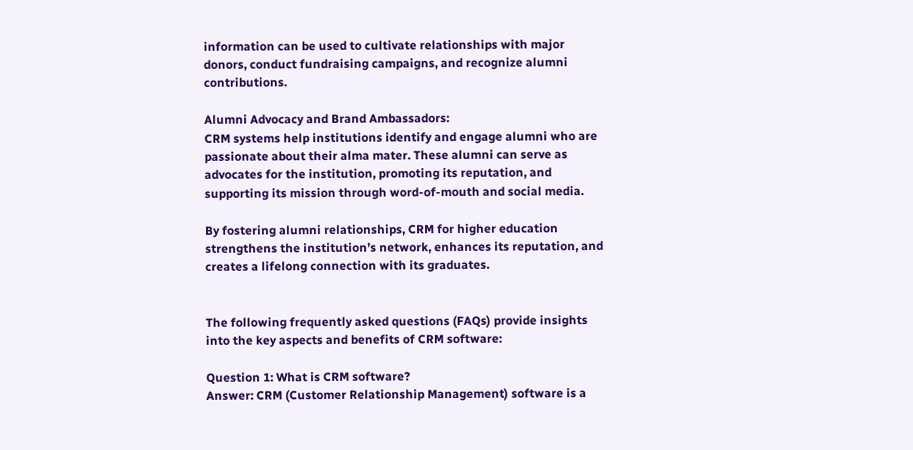information can be used to cultivate relationships with major donors, conduct fundraising campaigns, and recognize alumni contributions.

Alumni Advocacy and Brand Ambassadors:
CRM systems help institutions identify and engage alumni who are passionate about their alma mater. These alumni can serve as advocates for the institution, promoting its reputation, and supporting its mission through word-of-mouth and social media.

By fostering alumni relationships, CRM for higher education strengthens the institution’s network, enhances its reputation, and creates a lifelong connection with its graduates.


The following frequently asked questions (FAQs) provide insights into the key aspects and benefits of CRM software:

Question 1: What is CRM software?
Answer: CRM (Customer Relationship Management) software is a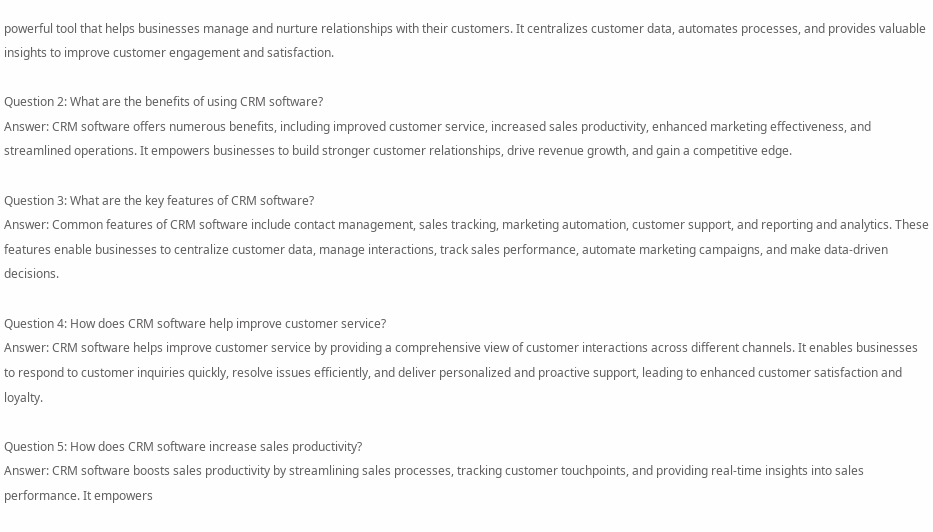powerful tool that helps businesses manage and nurture relationships with their customers. It centralizes customer data, automates processes, and provides valuable insights to improve customer engagement and satisfaction.

Question 2: What are the benefits of using CRM software?
Answer: CRM software offers numerous benefits, including improved customer service, increased sales productivity, enhanced marketing effectiveness, and streamlined operations. It empowers businesses to build stronger customer relationships, drive revenue growth, and gain a competitive edge.

Question 3: What are the key features of CRM software?
Answer: Common features of CRM software include contact management, sales tracking, marketing automation, customer support, and reporting and analytics. These features enable businesses to centralize customer data, manage interactions, track sales performance, automate marketing campaigns, and make data-driven decisions.

Question 4: How does CRM software help improve customer service?
Answer: CRM software helps improve customer service by providing a comprehensive view of customer interactions across different channels. It enables businesses to respond to customer inquiries quickly, resolve issues efficiently, and deliver personalized and proactive support, leading to enhanced customer satisfaction and loyalty.

Question 5: How does CRM software increase sales productivity?
Answer: CRM software boosts sales productivity by streamlining sales processes, tracking customer touchpoints, and providing real-time insights into sales performance. It empowers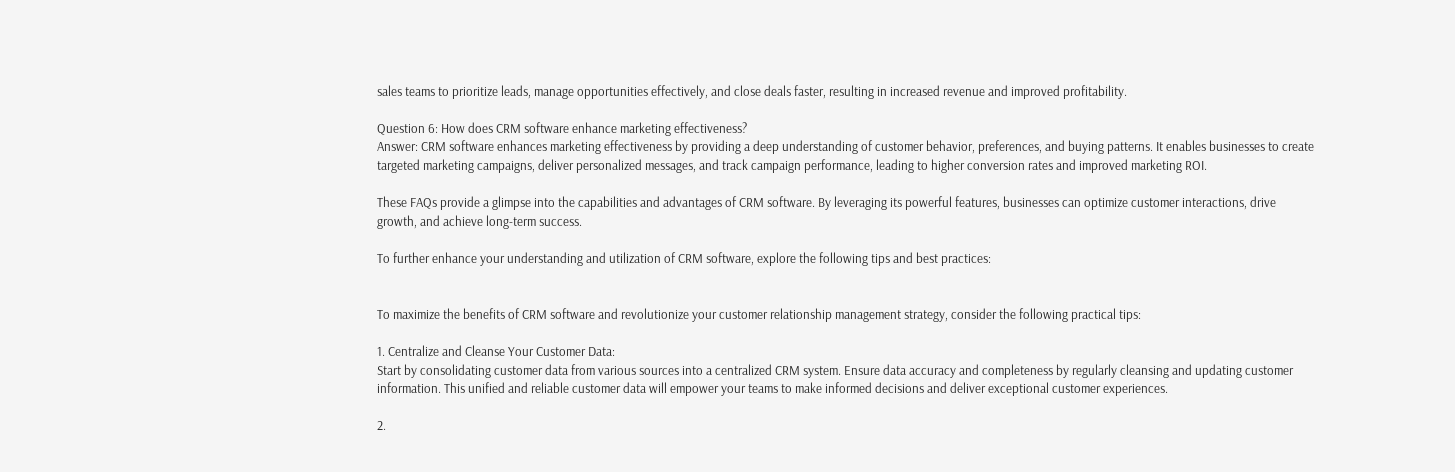sales teams to prioritize leads, manage opportunities effectively, and close deals faster, resulting in increased revenue and improved profitability.

Question 6: How does CRM software enhance marketing effectiveness?
Answer: CRM software enhances marketing effectiveness by providing a deep understanding of customer behavior, preferences, and buying patterns. It enables businesses to create targeted marketing campaigns, deliver personalized messages, and track campaign performance, leading to higher conversion rates and improved marketing ROI.

These FAQs provide a glimpse into the capabilities and advantages of CRM software. By leveraging its powerful features, businesses can optimize customer interactions, drive growth, and achieve long-term success.

To further enhance your understanding and utilization of CRM software, explore the following tips and best practices:


To maximize the benefits of CRM software and revolutionize your customer relationship management strategy, consider the following practical tips:

1. Centralize and Cleanse Your Customer Data:
Start by consolidating customer data from various sources into a centralized CRM system. Ensure data accuracy and completeness by regularly cleansing and updating customer information. This unified and reliable customer data will empower your teams to make informed decisions and deliver exceptional customer experiences.

2.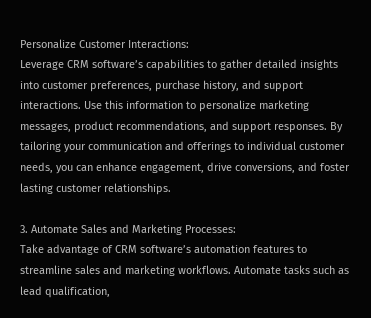Personalize Customer Interactions:
Leverage CRM software’s capabilities to gather detailed insights into customer preferences, purchase history, and support interactions. Use this information to personalize marketing messages, product recommendations, and support responses. By tailoring your communication and offerings to individual customer needs, you can enhance engagement, drive conversions, and foster lasting customer relationships.

3. Automate Sales and Marketing Processes:
Take advantage of CRM software’s automation features to streamline sales and marketing workflows. Automate tasks such as lead qualification,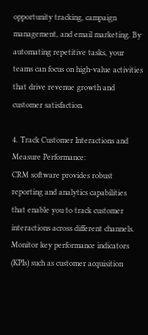opportunity tracking, campaign management, and email marketing. By automating repetitive tasks, your teams can focus on high-value activities that drive revenue growth and customer satisfaction.

4. Track Customer Interactions and Measure Performance:
CRM software provides robust reporting and analytics capabilities that enable you to track customer interactions across different channels. Monitor key performance indicators (KPIs) such as customer acquisition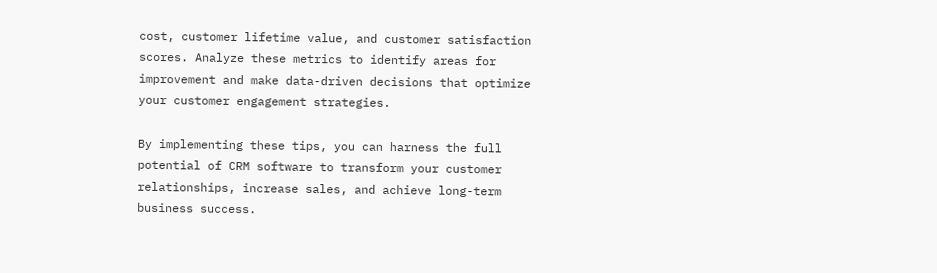cost, customer lifetime value, and customer satisfaction scores. Analyze these metrics to identify areas for improvement and make data-driven decisions that optimize your customer engagement strategies.

By implementing these tips, you can harness the full potential of CRM software to transform your customer relationships, increase sales, and achieve long-term business success.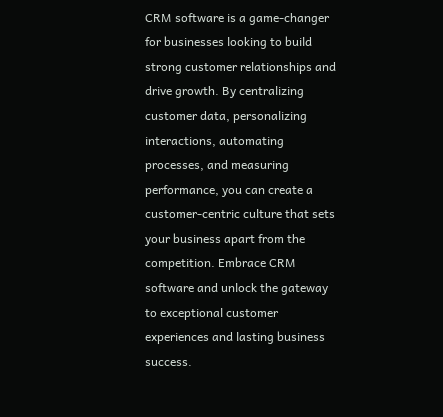CRM software is a game-changer for businesses looking to build strong customer relationships and drive growth. By centralizing customer data, personalizing interactions, automating processes, and measuring performance, you can create a customer-centric culture that sets your business apart from the competition. Embrace CRM software and unlock the gateway to exceptional customer experiences and lasting business success.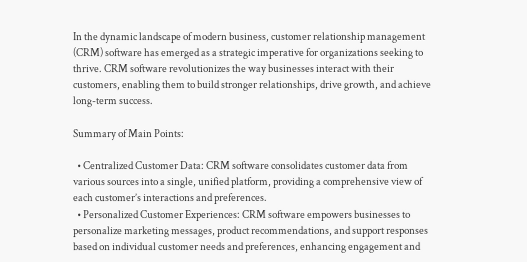In the dynamic landscape of modern business, customer relationship management (CRM) software has emerged as a strategic imperative for organizations seeking to thrive. CRM software revolutionizes the way businesses interact with their customers, enabling them to build stronger relationships, drive growth, and achieve long-term success.

Summary of Main Points:

  • Centralized Customer Data: CRM software consolidates customer data from various sources into a single, unified platform, providing a comprehensive view of each customer’s interactions and preferences.
  • Personalized Customer Experiences: CRM software empowers businesses to personalize marketing messages, product recommendations, and support responses based on individual customer needs and preferences, enhancing engagement and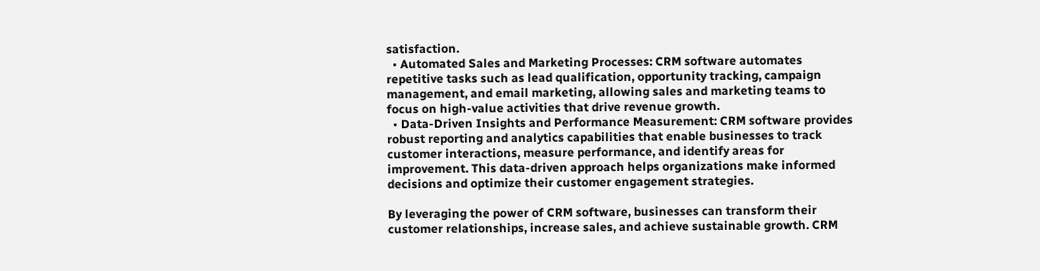satisfaction.
  • Automated Sales and Marketing Processes: CRM software automates repetitive tasks such as lead qualification, opportunity tracking, campaign management, and email marketing, allowing sales and marketing teams to focus on high-value activities that drive revenue growth.
  • Data-Driven Insights and Performance Measurement: CRM software provides robust reporting and analytics capabilities that enable businesses to track customer interactions, measure performance, and identify areas for improvement. This data-driven approach helps organizations make informed decisions and optimize their customer engagement strategies.

By leveraging the power of CRM software, businesses can transform their customer relationships, increase sales, and achieve sustainable growth. CRM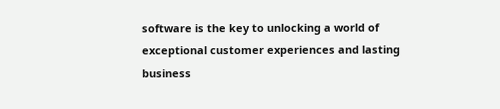software is the key to unlocking a world of exceptional customer experiences and lasting business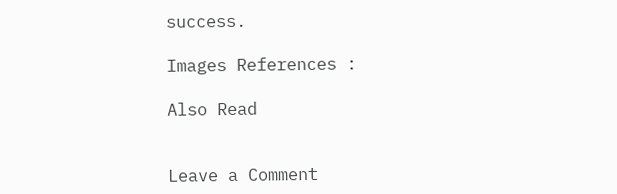success.

Images References :

Also Read


Leave a Comment